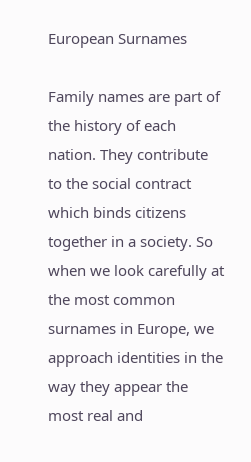European Surnames

Family names are part of the history of each nation. They contribute to the social contract which binds citizens together in a society. So when we look carefully at the most common surnames in Europe, we approach identities in the way they appear the most real and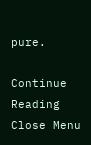pure.

Continue Reading
Close Menu